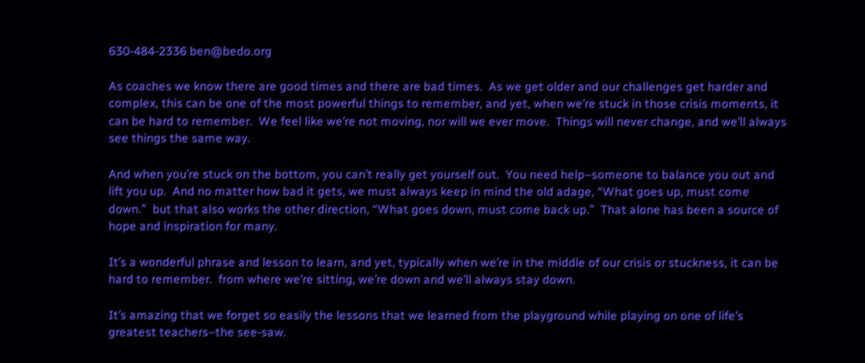630-484-2336 ben@bedo.org

As coaches we know there are good times and there are bad times.  As we get older and our challenges get harder and complex, this can be one of the most powerful things to remember, and yet, when we’re stuck in those crisis moments, it can be hard to remember.  We feel like we’re not moving, nor will we ever move.  Things will never change, and we’ll always see things the same way.

And when you’re stuck on the bottom, you can’t really get yourself out.  You need help–someone to balance you out and lift you up.  And no matter how bad it gets, we must always keep in mind the old adage, “What goes up, must come down.”  but that also works the other direction, “What goes down, must come back up.”  That alone has been a source of hope and inspiration for many.

It’s a wonderful phrase and lesson to learn, and yet, typically when we’re in the middle of our crisis or stuckness, it can be hard to remember.  from where we’re sitting, we’re down and we’ll always stay down.

It’s amazing that we forget so easily the lessons that we learned from the playground while playing on one of life’s greatest teachers–the see-saw.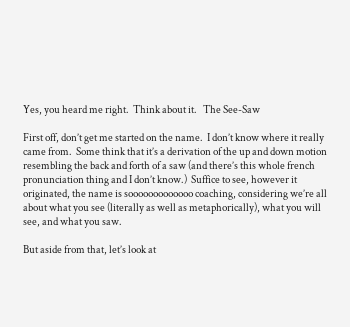Yes, you heard me right.  Think about it.   The See-Saw

First off, don’t get me started on the name.  I don’t know where it really came from.  Some think that it’s a derivation of the up and down motion resembling the back and forth of a saw (and there’s this whole french pronunciation thing and I don’t know.)  Suffice to see, however it originated, the name is sooooooooooooo coaching, considering we’re all about what you see (literally as well as metaphorically), what you will see, and what you saw.

But aside from that, let’s look at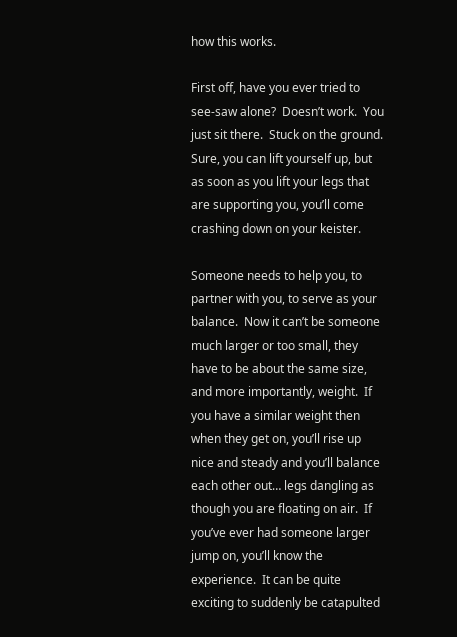how this works.

First off, have you ever tried to see-saw alone?  Doesn’t work.  You just sit there.  Stuck on the ground.  Sure, you can lift yourself up, but as soon as you lift your legs that are supporting you, you’ll come crashing down on your keister.

Someone needs to help you, to partner with you, to serve as your balance.  Now it can’t be someone much larger or too small, they have to be about the same size, and more importantly, weight.  If you have a similar weight then when they get on, you’ll rise up nice and steady and you’ll balance each other out… legs dangling as though you are floating on air.  If you’ve ever had someone larger jump on, you’ll know the experience.  It can be quite exciting to suddenly be catapulted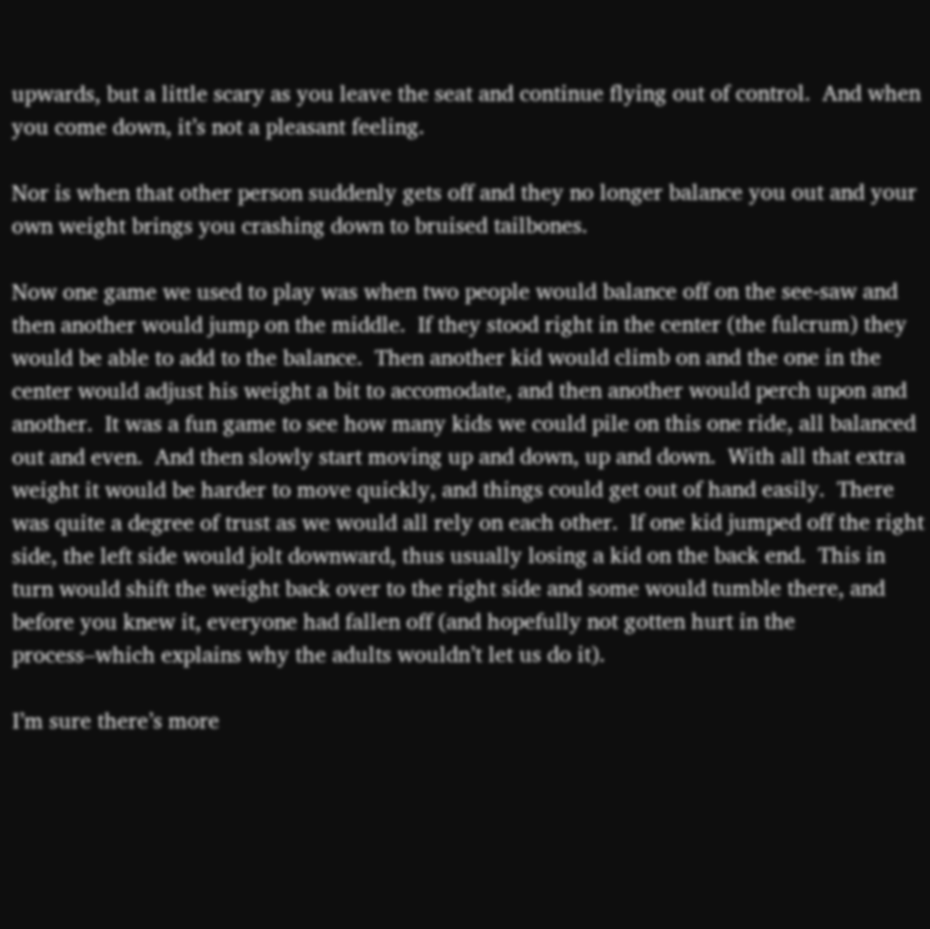upwards, but a little scary as you leave the seat and continue flying out of control.  And when you come down, it’s not a pleasant feeling.

Nor is when that other person suddenly gets off and they no longer balance you out and your own weight brings you crashing down to bruised tailbones.

Now one game we used to play was when two people would balance off on the see-saw and then another would jump on the middle.  If they stood right in the center (the fulcrum) they would be able to add to the balance.  Then another kid would climb on and the one in the center would adjust his weight a bit to accomodate, and then another would perch upon and another.  It was a fun game to see how many kids we could pile on this one ride, all balanced out and even.  And then slowly start moving up and down, up and down.  With all that extra weight it would be harder to move quickly, and things could get out of hand easily.  There was quite a degree of trust as we would all rely on each other.  If one kid jumped off the right side, the left side would jolt downward, thus usually losing a kid on the back end.  This in turn would shift the weight back over to the right side and some would tumble there, and before you knew it, everyone had fallen off (and hopefully not gotten hurt in the process–which explains why the adults wouldn’t let us do it).

I’m sure there’s more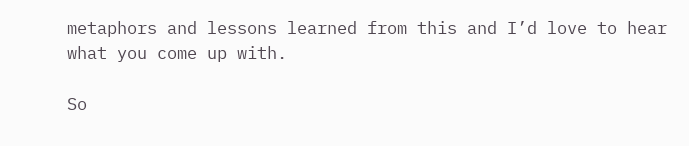metaphors and lessons learned from this and I’d love to hear what you come up with.

So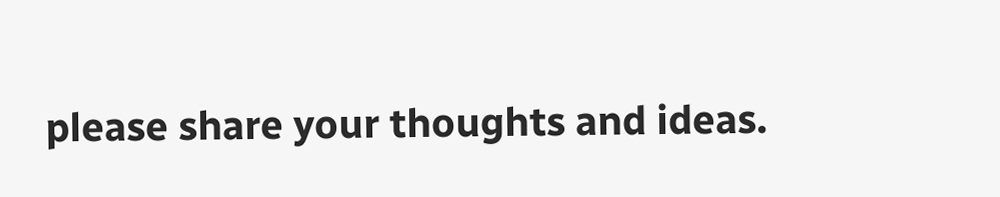please share your thoughts and ideas.